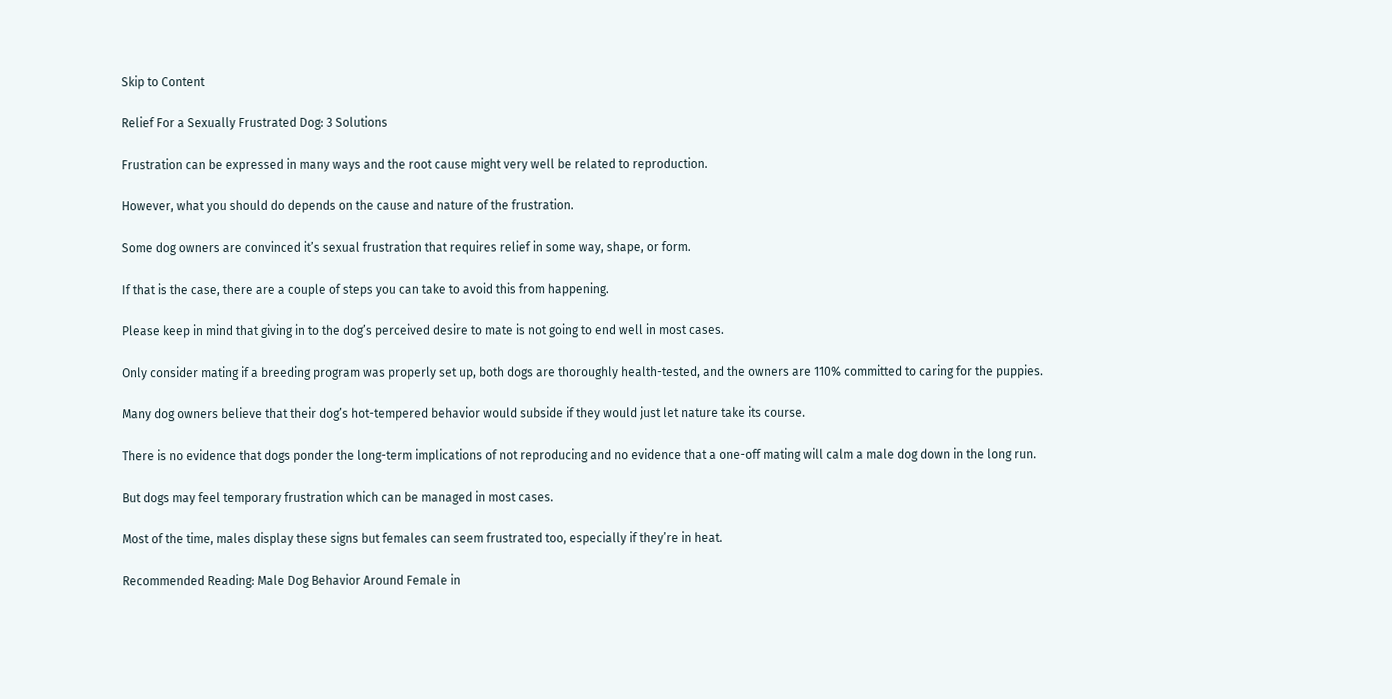Skip to Content

Relief For a Sexually Frustrated Dog: 3 Solutions

Frustration can be expressed in many ways and the root cause might very well be related to reproduction.

However, what you should do depends on the cause and nature of the frustration.

Some dog owners are convinced it’s sexual frustration that requires relief in some way, shape, or form.

If that is the case, there are a couple of steps you can take to avoid this from happening.

Please keep in mind that giving in to the dog’s perceived desire to mate is not going to end well in most cases.

Only consider mating if a breeding program was properly set up, both dogs are thoroughly health-tested, and the owners are 110% committed to caring for the puppies.

Many dog owners believe that their dog’s hot-tempered behavior would subside if they would just let nature take its course.

There is no evidence that dogs ponder the long-term implications of not reproducing and no evidence that a one-off mating will calm a male dog down in the long run.

But dogs may feel temporary frustration which can be managed in most cases.

Most of the time, males display these signs but females can seem frustrated too, especially if they’re in heat.

Recommended Reading: Male Dog Behavior Around Female in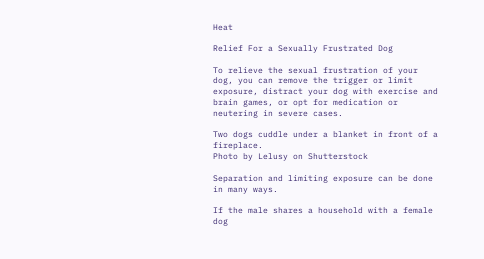Heat

Relief For a Sexually Frustrated Dog

To relieve the sexual frustration of your dog, you can remove the trigger or limit exposure, distract your dog with exercise and brain games, or opt for medication or neutering in severe cases.

Two dogs cuddle under a blanket in front of a fireplace.
Photo by Lelusy on Shutterstock

Separation and limiting exposure can be done in many ways.

If the male shares a household with a female dog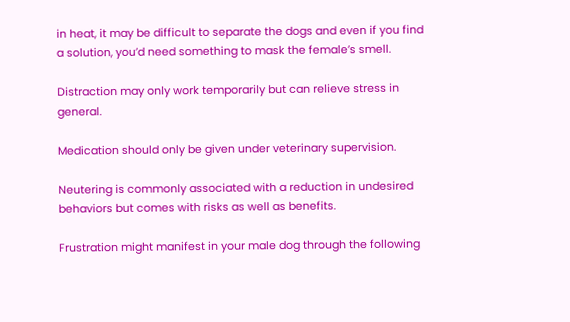in heat, it may be difficult to separate the dogs and even if you find a solution, you’d need something to mask the female’s smell.

Distraction may only work temporarily but can relieve stress in general.

Medication should only be given under veterinary supervision.

Neutering is commonly associated with a reduction in undesired behaviors but comes with risks as well as benefits.

Frustration might manifest in your male dog through the following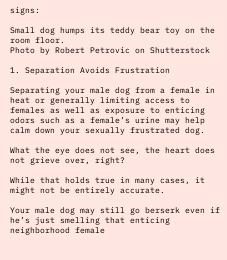signs:

Small dog humps its teddy bear toy on the room floor.
Photo by Robert Petrovic on Shutterstock

1. Separation Avoids Frustration

Separating your male dog from a female in heat or generally limiting access to females as well as exposure to enticing odors such as a female’s urine may help calm down your sexually frustrated dog.

What the eye does not see, the heart does not grieve over, right?

While that holds true in many cases, it might not be entirely accurate.

Your male dog may still go berserk even if he’s just smelling that enticing neighborhood female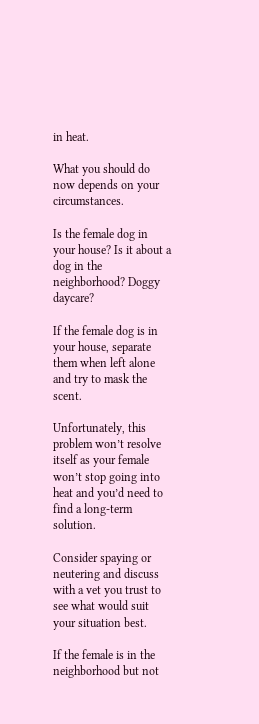in heat.

What you should do now depends on your circumstances.

Is the female dog in your house? Is it about a dog in the neighborhood? Doggy daycare?

If the female dog is in your house, separate them when left alone and try to mask the scent.

Unfortunately, this problem won’t resolve itself as your female won’t stop going into heat and you’d need to find a long-term solution.

Consider spaying or neutering and discuss with a vet you trust to see what would suit your situation best.

If the female is in the neighborhood but not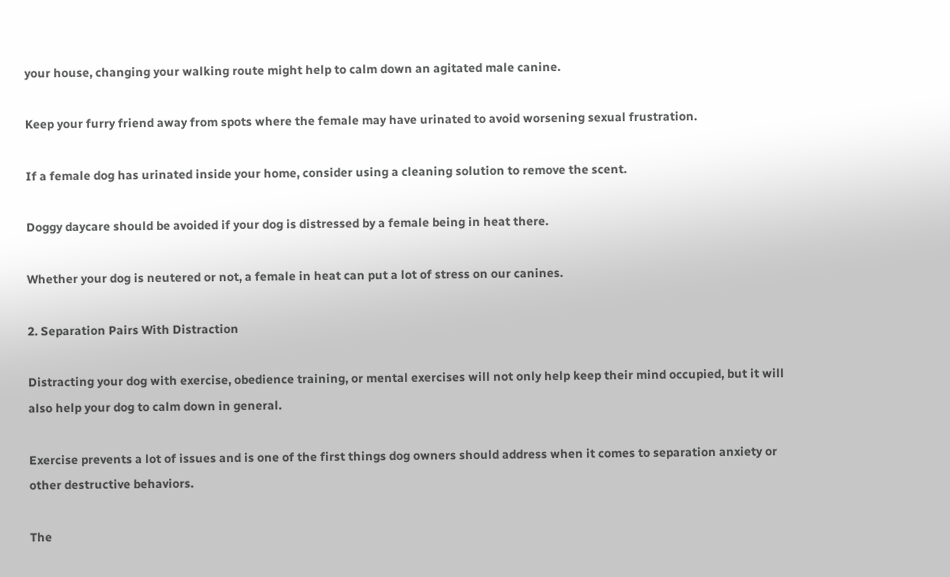your house, changing your walking route might help to calm down an agitated male canine.

Keep your furry friend away from spots where the female may have urinated to avoid worsening sexual frustration.

If a female dog has urinated inside your home, consider using a cleaning solution to remove the scent.

Doggy daycare should be avoided if your dog is distressed by a female being in heat there.

Whether your dog is neutered or not, a female in heat can put a lot of stress on our canines.

2. Separation Pairs With Distraction

Distracting your dog with exercise, obedience training, or mental exercises will not only help keep their mind occupied, but it will also help your dog to calm down in general.

Exercise prevents a lot of issues and is one of the first things dog owners should address when it comes to separation anxiety or other destructive behaviors.

The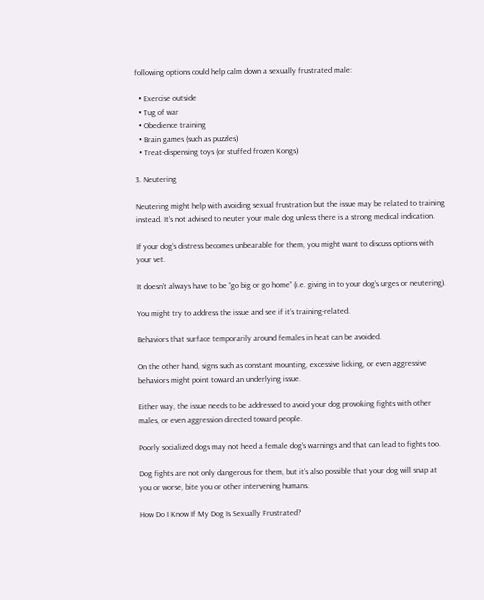following options could help calm down a sexually frustrated male:

  • Exercise outside
  • Tug of war
  • Obedience training
  • Brain games (such as puzzles)
  • Treat-dispensing toys (or stuffed frozen Kongs)

3. Neutering

Neutering might help with avoiding sexual frustration but the issue may be related to training instead. It’s not advised to neuter your male dog unless there is a strong medical indication.

If your dog’s distress becomes unbearable for them, you might want to discuss options with your vet.

It doesn’t always have to be “go big or go home” (i.e. giving in to your dog’s urges or neutering).

You might try to address the issue and see if it’s training-related.

Behaviors that surface temporarily around females in heat can be avoided.

On the other hand, signs such as constant mounting, excessive licking, or even aggressive behaviors might point toward an underlying issue.

Either way, the issue needs to be addressed to avoid your dog provoking fights with other males, or even aggression directed toward people.

Poorly socialized dogs may not heed a female dog’s warnings and that can lead to fights too.

Dog fights are not only dangerous for them, but it’s also possible that your dog will snap at you or worse, bite you or other intervening humans.

How Do I Know If My Dog Is Sexually Frustrated?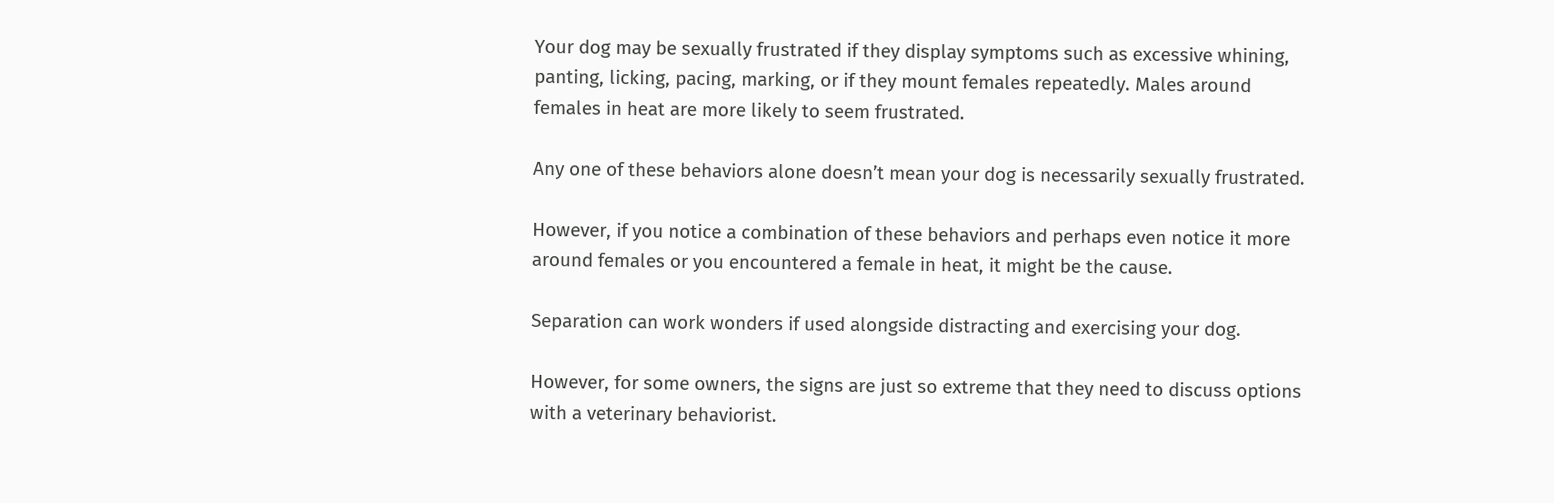Your dog may be sexually frustrated if they display symptoms such as excessive whining, panting, licking, pacing, marking, or if they mount females repeatedly. Males around females in heat are more likely to seem frustrated.

Any one of these behaviors alone doesn’t mean your dog is necessarily sexually frustrated.

However, if you notice a combination of these behaviors and perhaps even notice it more around females or you encountered a female in heat, it might be the cause.

Separation can work wonders if used alongside distracting and exercising your dog.

However, for some owners, the signs are just so extreme that they need to discuss options with a veterinary behaviorist.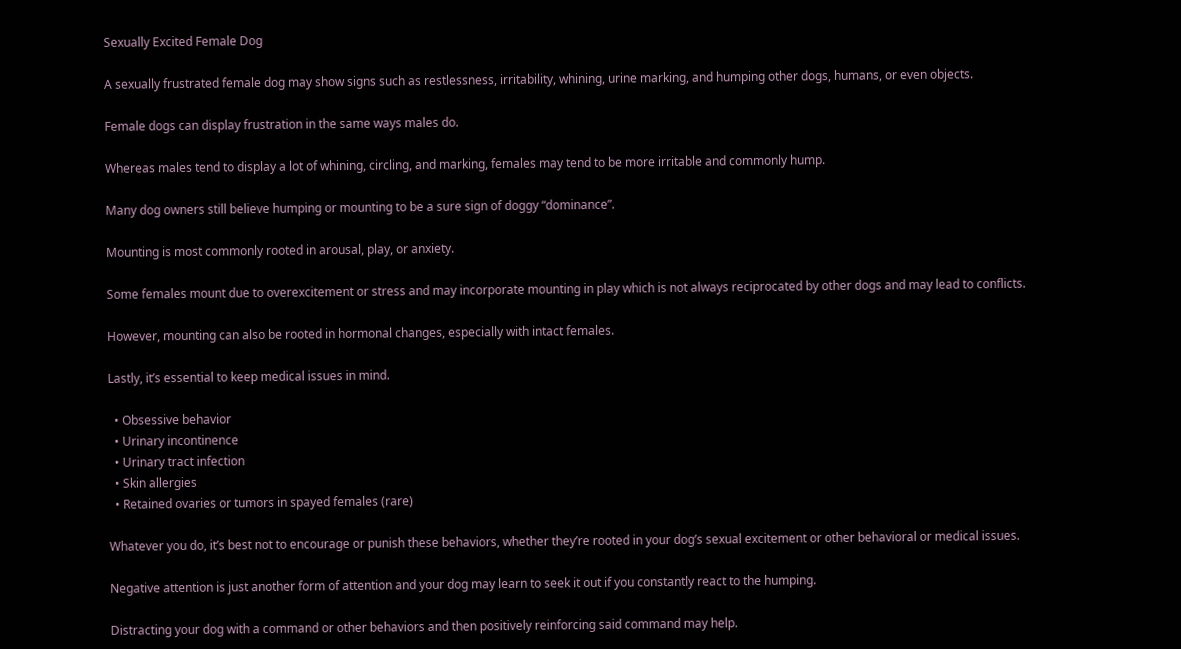Sexually Excited Female Dog

A sexually frustrated female dog may show signs such as restlessness, irritability, whining, urine marking, and humping other dogs, humans, or even objects.

Female dogs can display frustration in the same ways males do.

Whereas males tend to display a lot of whining, circling, and marking, females may tend to be more irritable and commonly hump.

Many dog owners still believe humping or mounting to be a sure sign of doggy “dominance”.

Mounting is most commonly rooted in arousal, play, or anxiety.

Some females mount due to overexcitement or stress and may incorporate mounting in play which is not always reciprocated by other dogs and may lead to conflicts.

However, mounting can also be rooted in hormonal changes, especially with intact females.

Lastly, it’s essential to keep medical issues in mind.

  • Obsessive behavior
  • Urinary incontinence
  • Urinary tract infection
  • Skin allergies
  • Retained ovaries or tumors in spayed females (rare)

Whatever you do, it’s best not to encourage or punish these behaviors, whether they’re rooted in your dog’s sexual excitement or other behavioral or medical issues.

Negative attention is just another form of attention and your dog may learn to seek it out if you constantly react to the humping.

Distracting your dog with a command or other behaviors and then positively reinforcing said command may help.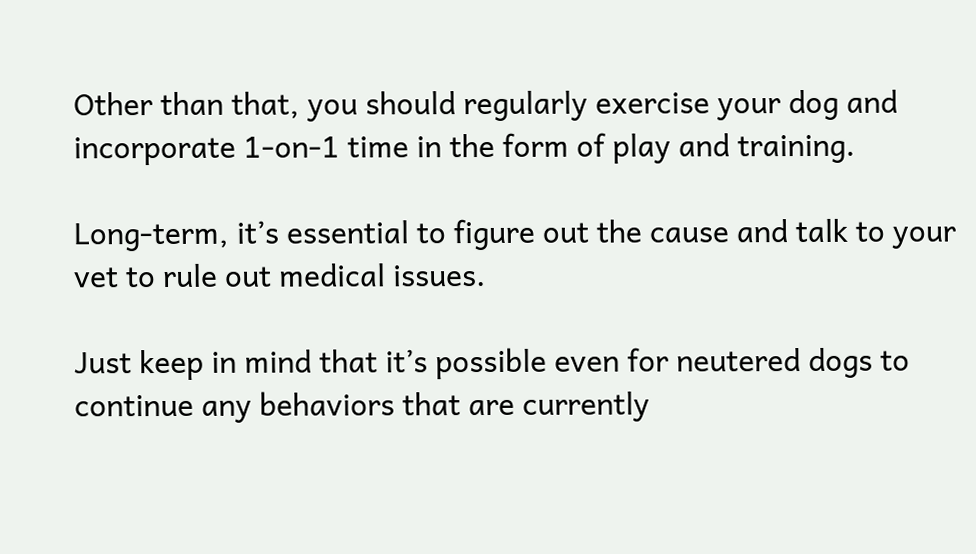Other than that, you should regularly exercise your dog and incorporate 1-on-1 time in the form of play and training.

Long-term, it’s essential to figure out the cause and talk to your vet to rule out medical issues.

Just keep in mind that it’s possible even for neutered dogs to continue any behaviors that are currently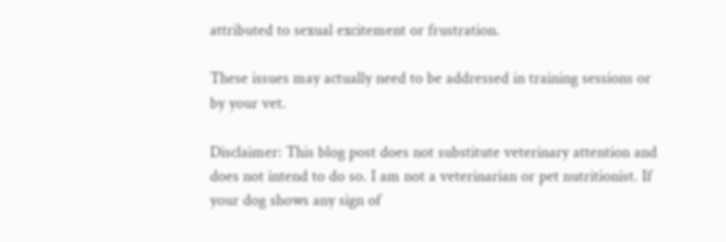attributed to sexual excitement or frustration.

These issues may actually need to be addressed in training sessions or by your vet.

Disclaimer: This blog post does not substitute veterinary attention and does not intend to do so. I am not a veterinarian or pet nutritionist. If your dog shows any sign of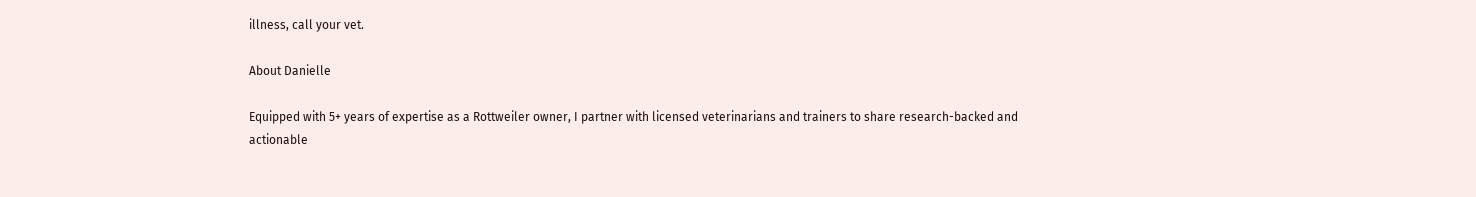illness, call your vet.

About Danielle

Equipped with 5+ years of expertise as a Rottweiler owner, I partner with licensed veterinarians and trainers to share research-backed and actionable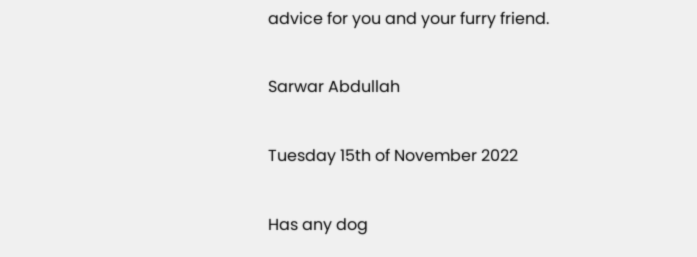advice for you and your furry friend.

Sarwar Abdullah

Tuesday 15th of November 2022

Has any dog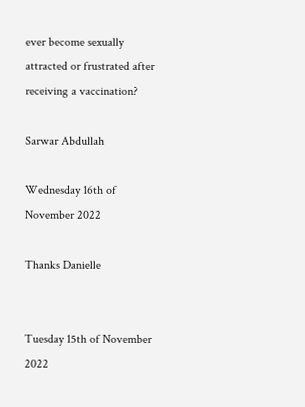ever become sexually attracted or frustrated after receiving a vaccination?

Sarwar Abdullah

Wednesday 16th of November 2022

Thanks Danielle


Tuesday 15th of November 2022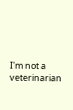I'm not a veterinarian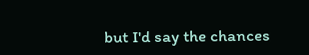but I'd say the chances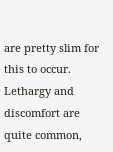are pretty slim for this to occur. Lethargy and discomfort are quite common,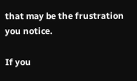that may be the frustration you notice.

If you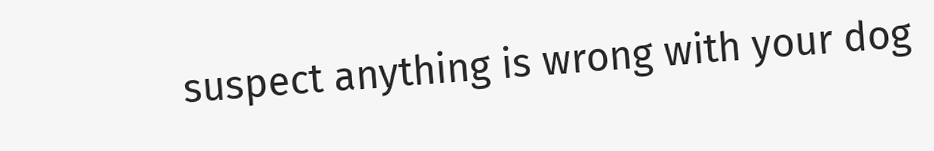suspect anything is wrong with your dog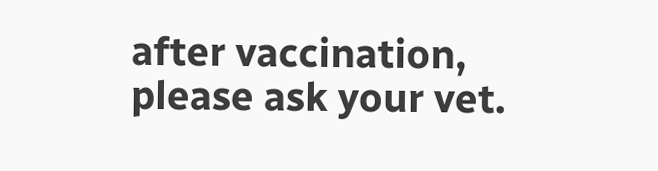after vaccination, please ask your vet.